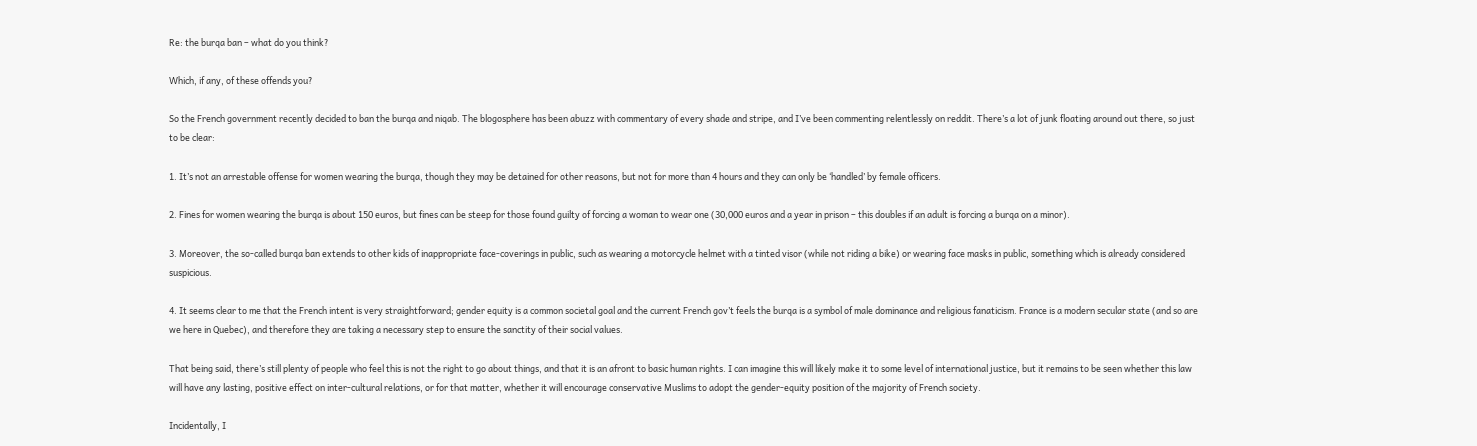Re: the burqa ban – what do you think?

Which, if any, of these offends you?

So the French government recently decided to ban the burqa and niqab. The blogosphere has been abuzz with commentary of every shade and stripe, and I’ve been commenting relentlessly on reddit. There’s a lot of junk floating around out there, so just to be clear:

1. It’s not an arrestable offense for women wearing the burqa, though they may be detained for other reasons, but not for more than 4 hours and they can only be ‘handled’ by female officers.

2. Fines for women wearing the burqa is about 150 euros, but fines can be steep for those found guilty of forcing a woman to wear one (30,000 euros and a year in prison – this doubles if an adult is forcing a burqa on a minor).

3. Moreover, the so-called burqa ban extends to other kids of inappropriate face-coverings in public, such as wearing a motorcycle helmet with a tinted visor (while not riding a bike) or wearing face masks in public, something which is already considered suspicious.

4. It seems clear to me that the French intent is very straightforward; gender equity is a common societal goal and the current French gov’t feels the burqa is a symbol of male dominance and religious fanaticism. France is a modern secular state (and so are we here in Quebec), and therefore they are taking a necessary step to ensure the sanctity of their social values.

That being said, there’s still plenty of people who feel this is not the right to go about things, and that it is an afront to basic human rights. I can imagine this will likely make it to some level of international justice, but it remains to be seen whether this law will have any lasting, positive effect on inter-cultural relations, or for that matter, whether it will encourage conservative Muslims to adopt the gender-equity position of the majority of French society.

Incidentally, I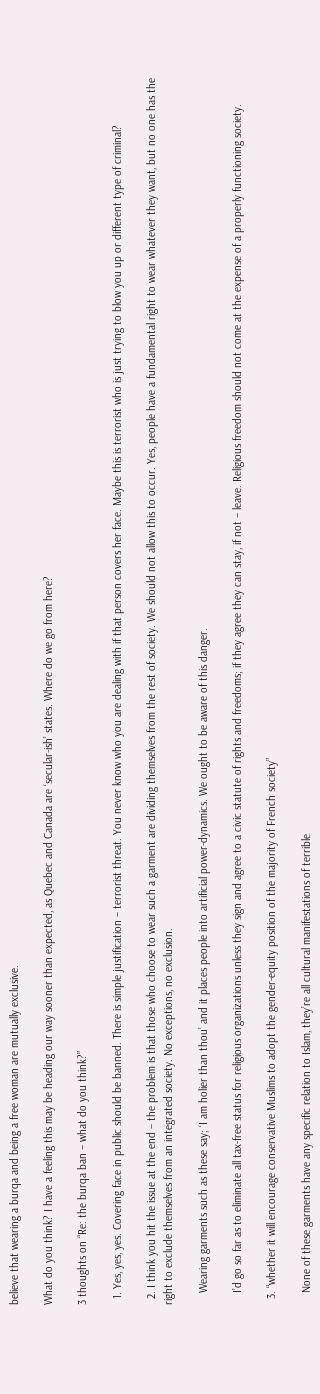believe that wearing a burqa and being a free woman are mutually exclusive.

What do you think? I have a feeling this may be heading our way sooner than expected, as Quebec and Canada are ‘secular-ish’ states. Where do we go from here?

3 thoughts on “Re: the burqa ban – what do you think?”

  1. Yes, yes, yes. Covering face in public should be banned. There is simple justification – terrorist threat. You never know who you are dealing with if that person covers her face. Maybe this is terrorist who is just trying to blow you up or different type of criminal?

  2. I think you hit the issue at the end – the problem is that those who choose to wear such a garment are dividing themselves from the rest of society. We should not allow this to occur. Yes, people have a fundamental right to wear whatever they want, but no one has the right to exclude themselves from an integrated society. No exceptions, no exclusion.

    Wearing garments such as these say; ‘I am holier than thou’ and it places people into artificial power-dynamics. We ought to be aware of this danger.

    I’d go so far as to eliminate all tax-free status for religious organizations unless they sign and agree to a civic statute of rights and freedoms; if they agree they can stay, if not – leave. Religious freedom should not come at the expense of a properly functioning society.

  3. “whether it will encourage conservative Muslims to adopt the gender-equity position of the majority of French society”

    None of these garments have any specific relation to Islam, they’re all cultural manifestations of terrible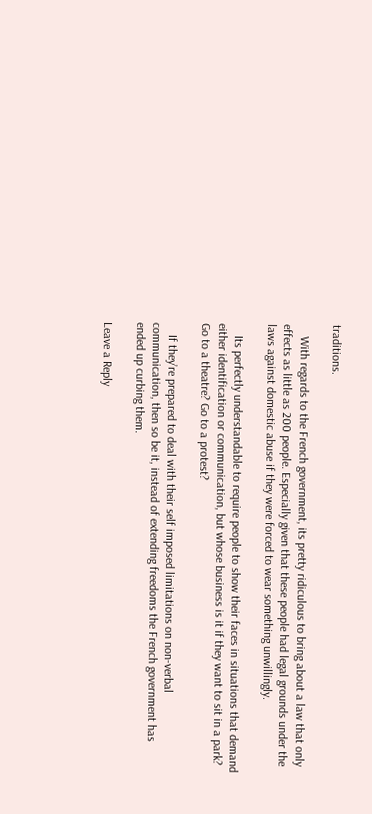traditions.

    With regards to the French government, its pretty ridiculous to bring about a law that only effects as little as 200 people. Especially given that these people had legal grounds under the laws against domestic abuse if they were forced to wear something unwillingly.

    Its perfectly understandable to require people to show their faces in situations that demand either identification or communication, but whose business is it if they want to sit in a park? Go to a theatre? Go to a protest?

    If they’re prepared to deal with their self imposed limitations on non-verbal communication, then so be it, instead of extending freedoms the French government has ended up curbing them.

Leave a Reply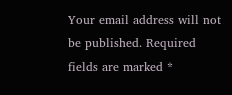Your email address will not be published. Required fields are marked *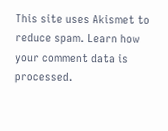This site uses Akismet to reduce spam. Learn how your comment data is processed.